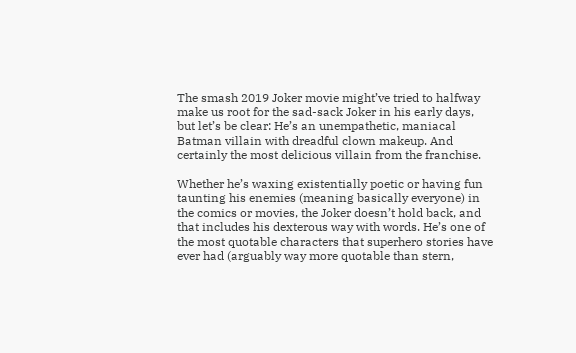The smash 2019 Joker movie might’ve tried to halfway make us root for the sad-sack Joker in his early days, but let’s be clear: He’s an unempathetic, maniacal Batman villain with dreadful clown makeup. And certainly the most delicious villain from the franchise.

Whether he’s waxing existentially poetic or having fun taunting his enemies (meaning basically everyone) in the comics or movies, the Joker doesn’t hold back, and that includes his dexterous way with words. He’s one of the most quotable characters that superhero stories have ever had (arguably way more quotable than stern,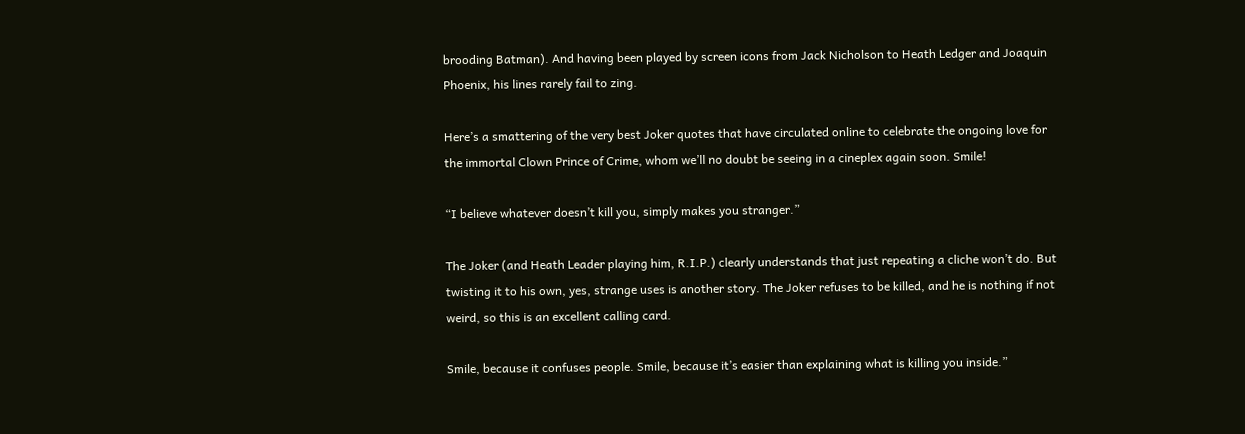brooding Batman). And having been played by screen icons from Jack Nicholson to Heath Ledger and Joaquin Phoenix, his lines rarely fail to zing.

Here’s a smattering of the very best Joker quotes that have circulated online to celebrate the ongoing love for the immortal Clown Prince of Crime, whom we’ll no doubt be seeing in a cineplex again soon. Smile!

“I believe whatever doesn’t kill you, simply makes you stranger.”

The Joker (and Heath Leader playing him, R.I.P.) clearly understands that just repeating a cliche won’t do. But twisting it to his own, yes, strange uses is another story. The Joker refuses to be killed, and he is nothing if not weird, so this is an excellent calling card.

Smile, because it confuses people. Smile, because it’s easier than explaining what is killing you inside.”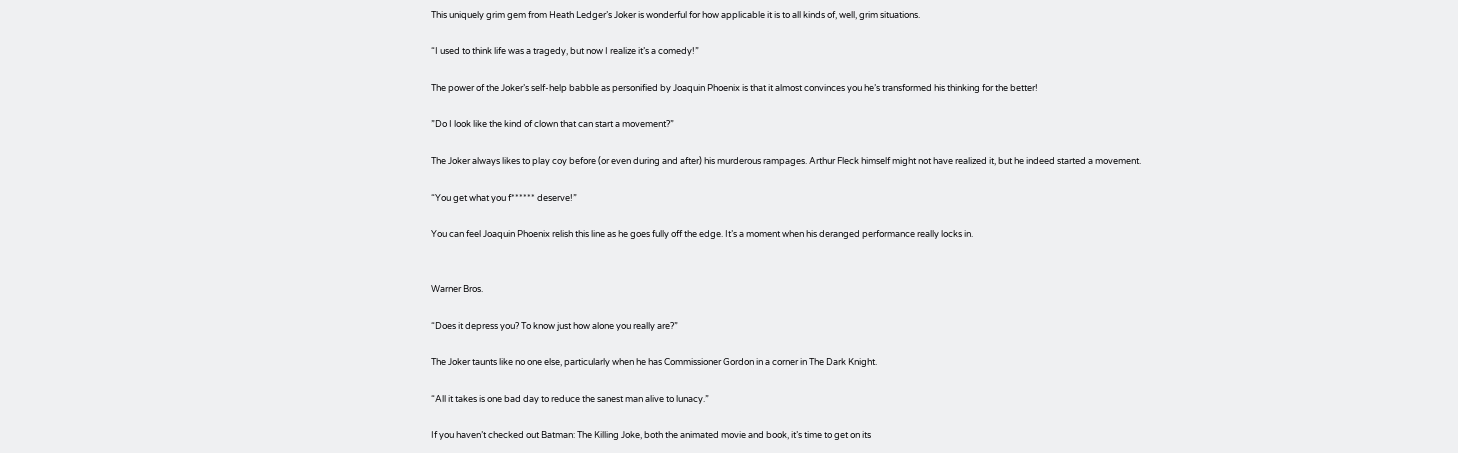This uniquely grim gem from Heath Ledger’s Joker is wonderful for how applicable it is to all kinds of, well, grim situations.

“I used to think life was a tragedy, but now I realize it’s a comedy!”

The power of the Joker’s self-help babble as personified by Joaquin Phoenix is that it almost convinces you he’s transformed his thinking for the better!

”Do I look like the kind of clown that can start a movement?”

The Joker always likes to play coy before (or even during and after) his murderous rampages. Arthur Fleck himself might not have realized it, but he indeed started a movement.

“You get what you f****** deserve!”

You can feel Joaquin Phoenix relish this line as he goes fully off the edge. It’s a moment when his deranged performance really locks in.


Warner Bros.

“Does it depress you? To know just how alone you really are?”

The Joker taunts like no one else, particularly when he has Commissioner Gordon in a corner in The Dark Knight.

“All it takes is one bad day to reduce the sanest man alive to lunacy.”

If you haven’t checked out Batman: The Killing Joke, both the animated movie and book, it’s time to get on its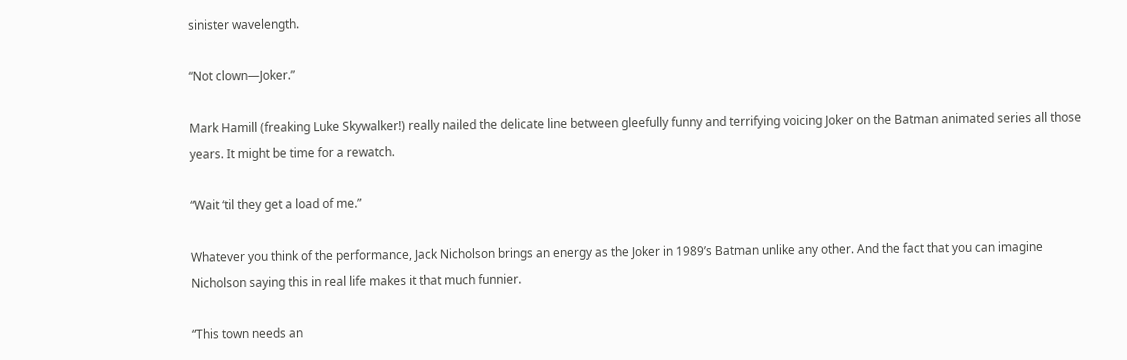sinister wavelength.

“Not clown—Joker.”

Mark Hamill (freaking Luke Skywalker!) really nailed the delicate line between gleefully funny and terrifying voicing Joker on the Batman animated series all those years. It might be time for a rewatch.

“Wait ‘til they get a load of me.”

Whatever you think of the performance, Jack Nicholson brings an energy as the Joker in 1989’s Batman unlike any other. And the fact that you can imagine Nicholson saying this in real life makes it that much funnier.

“This town needs an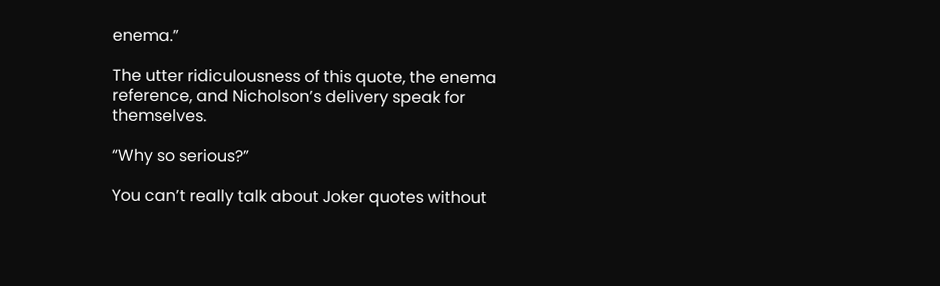enema.”

The utter ridiculousness of this quote, the enema reference, and Nicholson’s delivery speak for themselves.

“Why so serious?”

You can’t really talk about Joker quotes without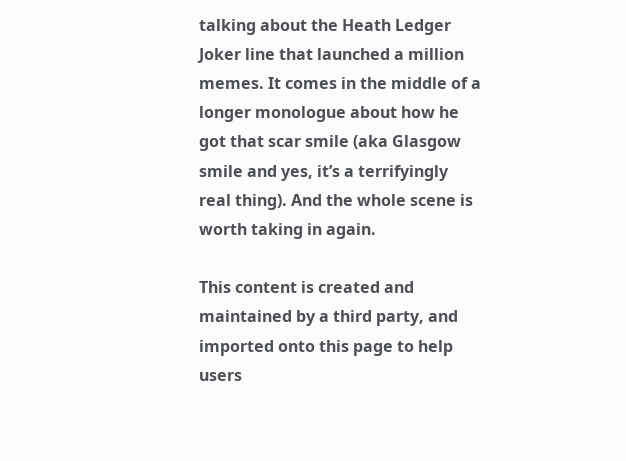talking about the Heath Ledger Joker line that launched a million memes. It comes in the middle of a longer monologue about how he got that scar smile (aka Glasgow smile and yes, it’s a terrifyingly real thing). And the whole scene is worth taking in again.

This content is created and maintained by a third party, and imported onto this page to help users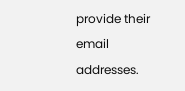provide their email addresses.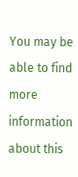You may be able to find more information about this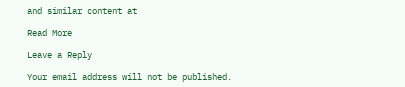and similar content at

Read More

Leave a Reply

Your email address will not be published.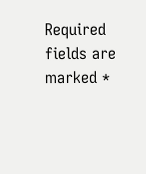Required fields are marked *